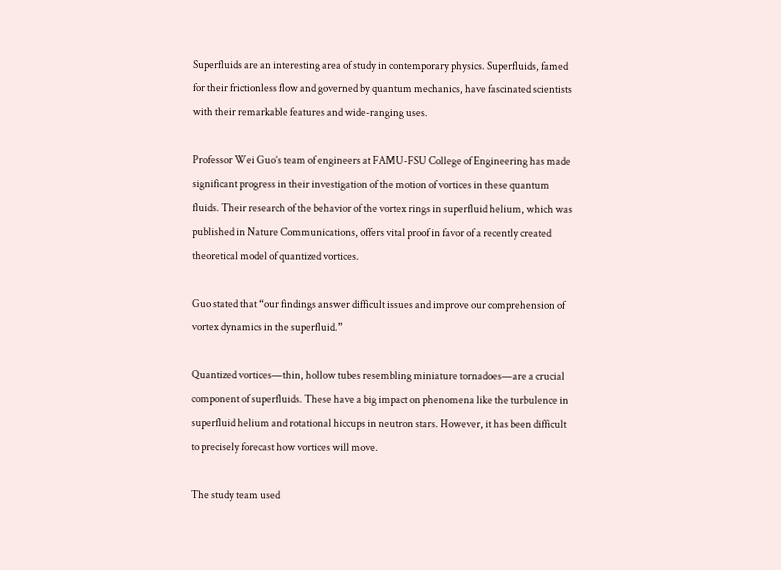Superfluids are an interesting area of study in contemporary physics. Superfluids, famed for their frictionless flow and governed by quantum mechanics, have fascinated scientists with their remarkable features and wide-ranging uses.

Professor Wei Guo’s team of engineers at FAMU-FSU College of Engineering has made significant progress in their investigation of the motion of vortices in these quantum fluids. Their research of the behavior of the vortex rings in superfluid helium, which was published in Nature Communications, offers vital proof in favor of a recently created theoretical model of quantized vortices.

Guo stated that “our findings answer difficult issues and improve our comprehension of vortex dynamics in the superfluid.”

Quantized vortices—thin, hollow tubes resembling miniature tornadoes—are a crucial component of superfluids. These have a big impact on phenomena like the turbulence in superfluid helium and rotational hiccups in neutron stars. However, it has been difficult to precisely forecast how vortices will move.

The study team used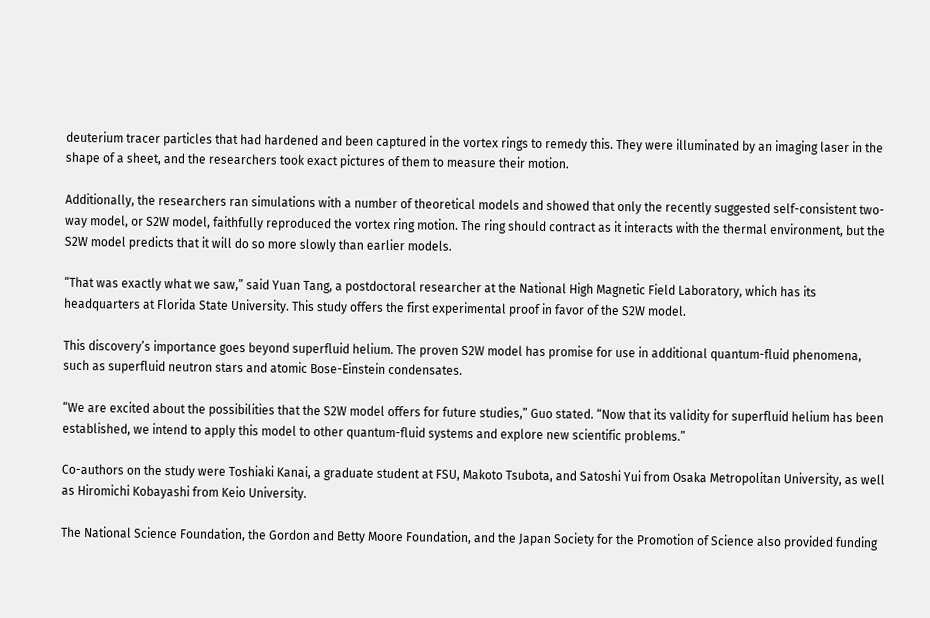deuterium tracer particles that had hardened and been captured in the vortex rings to remedy this. They were illuminated by an imaging laser in the shape of a sheet, and the researchers took exact pictures of them to measure their motion.

Additionally, the researchers ran simulations with a number of theoretical models and showed that only the recently suggested self-consistent two-way model, or S2W model, faithfully reproduced the vortex ring motion. The ring should contract as it interacts with the thermal environment, but the S2W model predicts that it will do so more slowly than earlier models.

“That was exactly what we saw,” said Yuan Tang, a postdoctoral researcher at the National High Magnetic Field Laboratory, which has its headquarters at Florida State University. This study offers the first experimental proof in favor of the S2W model.

This discovery’s importance goes beyond superfluid helium. The proven S2W model has promise for use in additional quantum-fluid phenomena, such as superfluid neutron stars and atomic Bose-Einstein condensates.

“We are excited about the possibilities that the S2W model offers for future studies,” Guo stated. “Now that its validity for superfluid helium has been established, we intend to apply this model to other quantum-fluid systems and explore new scientific problems.”

Co-authors on the study were Toshiaki Kanai, a graduate student at FSU, Makoto Tsubota, and Satoshi Yui from Osaka Metropolitan University, as well as Hiromichi Kobayashi from Keio University.

The National Science Foundation, the Gordon and Betty Moore Foundation, and the Japan Society for the Promotion of Science also provided funding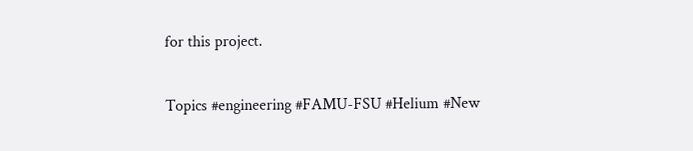for this project.

Topics #engineering #FAMU-FSU #Helium #New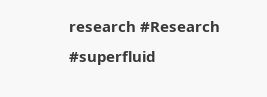research #Research #superfluid